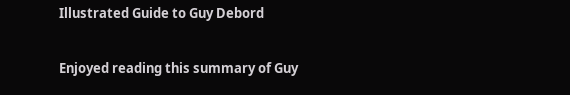Illustrated Guide to Guy Debord

Enjoyed reading this summary of Guy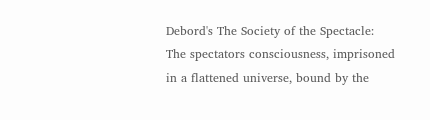Debord's The Society of the Spectacle:
The spectators consciousness, imprisoned in a flattened universe, bound by the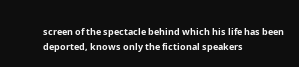screen of the spectacle behind which his life has been deported, knows only the fictional speakers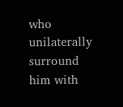who unilaterally surround him with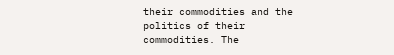their commodities and the politics of their commodities. The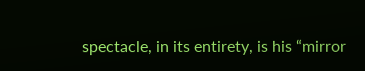spectacle, in its entirety, is his “mirror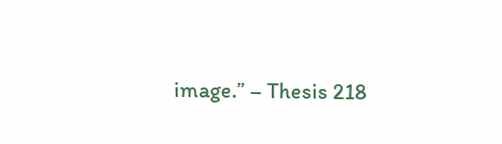image.” – Thesis 218